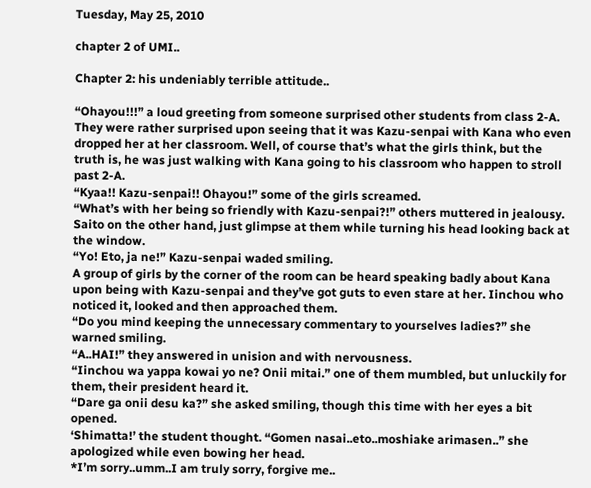Tuesday, May 25, 2010

chapter 2 of UMI..

Chapter 2: his undeniably terrible attitude..

“Ohayou!!!” a loud greeting from someone surprised other students from class 2-A. They were rather surprised upon seeing that it was Kazu-senpai with Kana who even dropped her at her classroom. Well, of course that’s what the girls think, but the truth is, he was just walking with Kana going to his classroom who happen to stroll past 2-A.
“Kyaa!! Kazu-senpai!! Ohayou!” some of the girls screamed.
“What’s with her being so friendly with Kazu-senpai?!” others muttered in jealousy.
Saito on the other hand, just glimpse at them while turning his head looking back at the window.
“Yo! Eto, ja ne!” Kazu-senpai waded smiling.
A group of girls by the corner of the room can be heard speaking badly about Kana upon being with Kazu-senpai and they’ve got guts to even stare at her. Iinchou who noticed it, looked and then approached them.
“Do you mind keeping the unnecessary commentary to yourselves ladies?” she warned smiling.
“A..HAI!” they answered in unision and with nervousness.
“Iinchou wa yappa kowai yo ne? Onii mitai.” one of them mumbled, but unluckily for them, their president heard it.
“Dare ga onii desu ka?” she asked smiling, though this time with her eyes a bit opened.
‘Shimatta!’ the student thought. “Gomen nasai..eto..moshiake arimasen..” she apologized while even bowing her head.
*I’m sorry..umm..I am truly sorry, forgive me..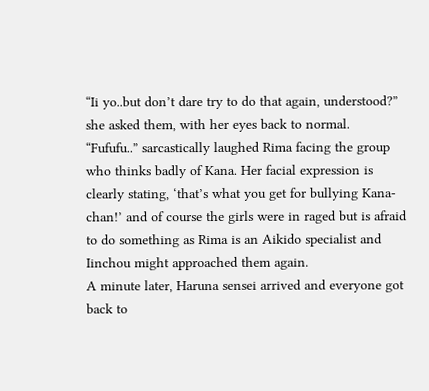“Ii yo..but don’t dare try to do that again, understood?” she asked them, with her eyes back to normal.
“Fufufu..” sarcastically laughed Rima facing the group who thinks badly of Kana. Her facial expression is clearly stating, ‘that’s what you get for bullying Kana-chan!’ and of course the girls were in raged but is afraid to do something as Rima is an Aikido specialist and Iinchou might approached them again.
A minute later, Haruna sensei arrived and everyone got back to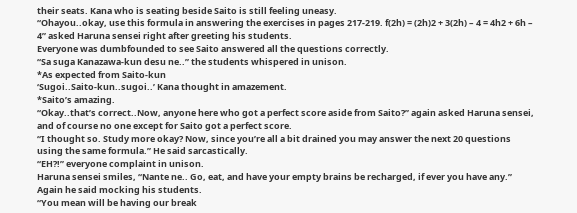their seats. Kana who is seating beside Saito is still feeling uneasy.
“Ohayou..okay, use this formula in answering the exercises in pages 217-219. f(2h) = (2h)2 + 3(2h) – 4 = 4h2 + 6h – 4” asked Haruna sensei right after greeting his students.
Everyone was dumbfounded to see Saito answered all the questions correctly.
“Sa suga Kanazawa-kun desu ne..” the students whispered in unison.
*As expected from Saito-kun
‘Sugoi..Saito-kun..sugoi..’ Kana thought in amazement.
*Saito’s amazing.
“Okay..that’s correct..Now, anyone here who got a perfect score aside from Saito?” again asked Haruna sensei, and of course no one except for Saito got a perfect score.
“I thought so. Study more okay? Now, since you’re all a bit drained you may answer the next 20 questions using the same formula.” He said sarcastically.
“EH?!” everyone complaint in unison.
Haruna sensei smiles, “Nante ne.. Go, eat, and have your empty brains be recharged, if ever you have any.” Again he said mocking his students.
“You mean will be having our break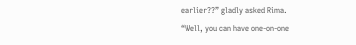earlier??” gladly asked Rima.
“Well, you can have one-on-one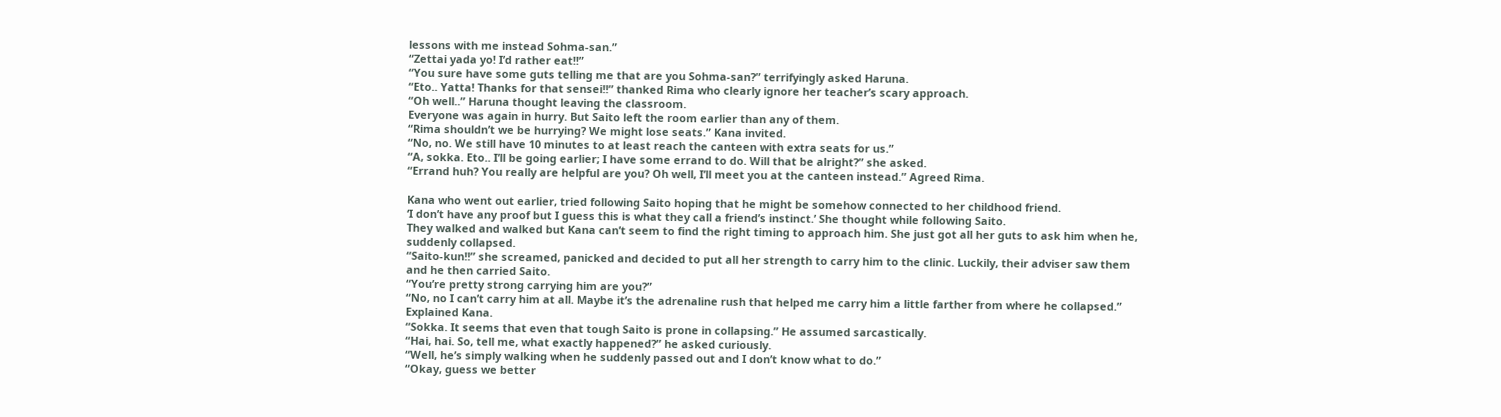lessons with me instead Sohma-san.”
“Zettai yada yo! I’d rather eat!!”
“You sure have some guts telling me that are you Sohma-san?” terrifyingly asked Haruna.
“Eto.. Yatta! Thanks for that sensei!!” thanked Rima who clearly ignore her teacher’s scary approach.
“Oh well..” Haruna thought leaving the classroom.
Everyone was again in hurry. But Saito left the room earlier than any of them.
“Rima shouldn’t we be hurrying? We might lose seats.” Kana invited.
“No, no. We still have 10 minutes to at least reach the canteen with extra seats for us.”
“A, sokka. Eto.. I’ll be going earlier; I have some errand to do. Will that be alright?” she asked.
“Errand huh? You really are helpful are you? Oh well, I’ll meet you at the canteen instead.” Agreed Rima.

Kana who went out earlier, tried following Saito hoping that he might be somehow connected to her childhood friend.
‘I don’t have any proof but I guess this is what they call a friend’s instinct.’ She thought while following Saito.
They walked and walked but Kana can’t seem to find the right timing to approach him. She just got all her guts to ask him when he, suddenly collapsed.
“Saito-kun!!” she screamed, panicked and decided to put all her strength to carry him to the clinic. Luckily, their adviser saw them and he then carried Saito.
“You’re pretty strong carrying him are you?”
“No, no I can’t carry him at all. Maybe it’s the adrenaline rush that helped me carry him a little farther from where he collapsed.” Explained Kana.
“Sokka. It seems that even that tough Saito is prone in collapsing.” He assumed sarcastically.
“Hai, hai. So, tell me, what exactly happened?” he asked curiously.
“Well, he’s simply walking when he suddenly passed out and I don’t know what to do.”
“Okay, guess we better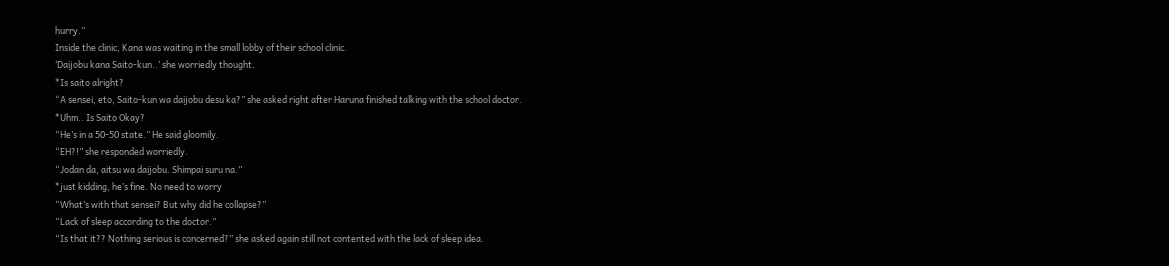hurry.”
Inside the clinic, Kana was waiting in the small lobby of their school clinic.
‘Daijobu kana Saito-kun..’ she worriedly thought.
*Is saito alright?
“A sensei, eto, Saito-kun wa daijobu desu ka?” she asked right after Haruna finished talking with the school doctor.
*Uhm.. Is Saito Okay?
“He’s in a 50-50 state.” He said gloomily.
“EH?!” she responded worriedly.
“Jodan da, aitsu wa daijobu. Shimpai suru na.”
*just kidding, he’s fine. No need to worry
“What’s with that sensei? But why did he collapse?”
“Lack of sleep according to the doctor.”
“Is that it?? Nothing serious is concerned?” she asked again still not contented with the lack of sleep idea.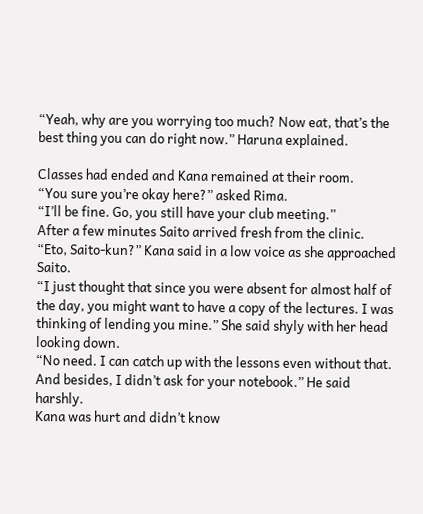“Yeah, why are you worrying too much? Now eat, that’s the best thing you can do right now.” Haruna explained.

Classes had ended and Kana remained at their room.
“You sure you’re okay here?” asked Rima.
“I’ll be fine. Go, you still have your club meeting.”
After a few minutes Saito arrived fresh from the clinic.
“Eto, Saito-kun?” Kana said in a low voice as she approached Saito.
“I just thought that since you were absent for almost half of the day, you might want to have a copy of the lectures. I was thinking of lending you mine.” She said shyly with her head looking down.
“No need. I can catch up with the lessons even without that. And besides, I didn’t ask for your notebook.” He said harshly.
Kana was hurt and didn’t know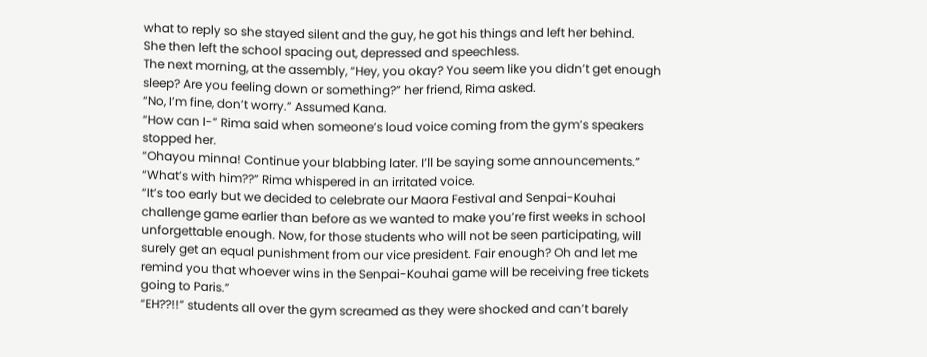what to reply so she stayed silent and the guy, he got his things and left her behind.
She then left the school spacing out, depressed and speechless.
The next morning, at the assembly, “Hey, you okay? You seem like you didn’t get enough sleep? Are you feeling down or something?” her friend, Rima asked.
“No, I’m fine, don’t worry.” Assumed Kana.
“How can I-” Rima said when someone’s loud voice coming from the gym’s speakers stopped her.
“Ohayou minna! Continue your blabbing later. I’ll be saying some announcements.”
“What’s with him??” Rima whispered in an irritated voice.
“It’s too early but we decided to celebrate our Maora Festival and Senpai-Kouhai challenge game earlier than before as we wanted to make you’re first weeks in school unforgettable enough. Now, for those students who will not be seen participating, will surely get an equal punishment from our vice president. Fair enough? Oh and let me remind you that whoever wins in the Senpai-Kouhai game will be receiving free tickets going to Paris.”
“EH??!!” students all over the gym screamed as they were shocked and can’t barely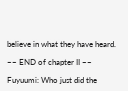believe in what they have heard.

~~ END of chapter II ~~

Fuyuumi: Who just did the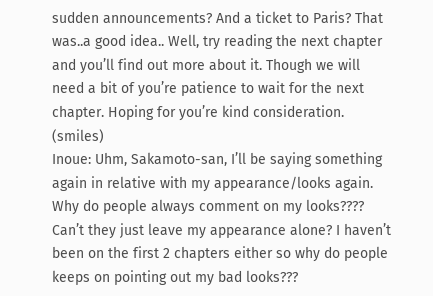sudden announcements? And a ticket to Paris? That was..a good idea.. Well, try reading the next chapter and you’ll find out more about it. Though we will need a bit of you’re patience to wait for the next chapter. Hoping for you’re kind consideration. (smiles)
Inoue: Uhm, Sakamoto-san, I’ll be saying something again in relative with my appearance/looks again. Why do people always comment on my looks???? Can’t they just leave my appearance alone? I haven’t been on the first 2 chapters either so why do people keeps on pointing out my bad looks???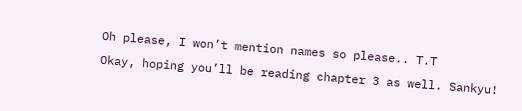Oh please, I won’t mention names so please.. T.T
Okay, hoping you’ll be reading chapter 3 as well. Sankyu!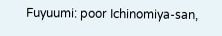Fuyuumi: poor Ichinomiya-san,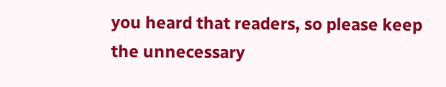you heard that readers, so please keep the unnecessary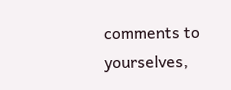comments to yourselves,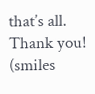that’s all. Thank you! (smiles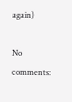again)

No comments: